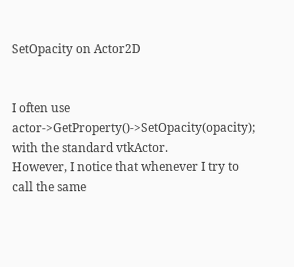SetOpacity on Actor2D


I often use actor->GetProperty()->SetOpacity(opacity); with the standard vtkActor.
However, I notice that whenever I try to call the same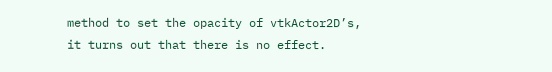method to set the opacity of vtkActor2D’s,
it turns out that there is no effect.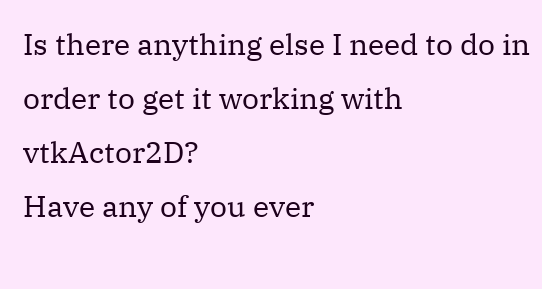Is there anything else I need to do in order to get it working with vtkActor2D?
Have any of you ever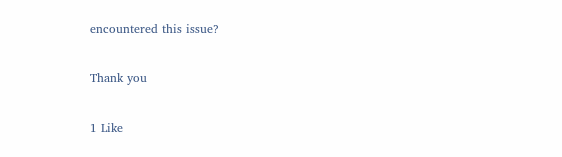encountered this issue?

Thank you

1 Like